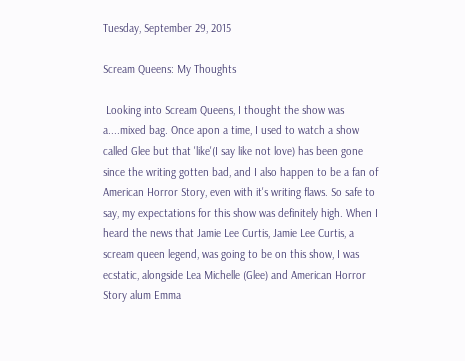Tuesday, September 29, 2015

Scream Queens: My Thoughts

 Looking into Scream Queens, I thought the show was a....mixed bag. Once apon a time, I used to watch a show called Glee but that 'like'(I say like not love) has been gone since the writing gotten bad, and I also happen to be a fan of American Horror Story, even with it's writing flaws. So safe to say, my expectations for this show was definitely high. When I heard the news that Jamie Lee Curtis, Jamie Lee Curtis, a scream queen legend, was going to be on this show, I was ecstatic, alongside Lea Michelle (Glee) and American Horror Story alum Emma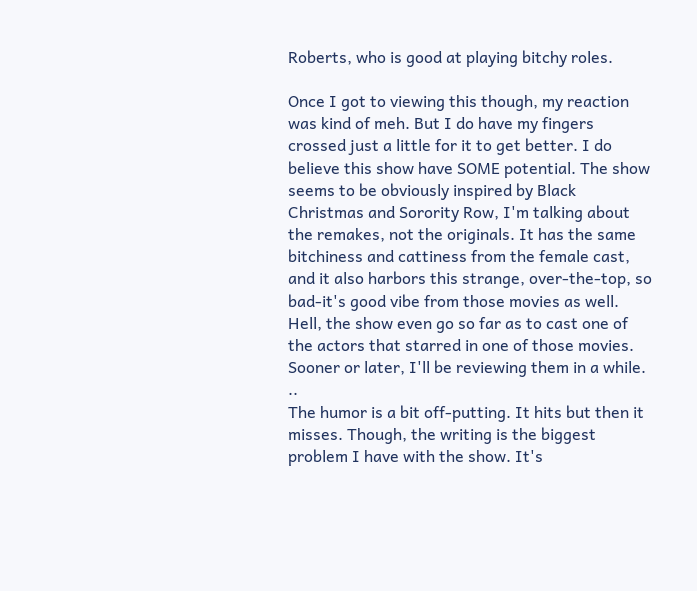Roberts, who is good at playing bitchy roles.

Once I got to viewing this though, my reaction was kind of meh. But I do have my fingers crossed just a little for it to get better. I do believe this show have SOME potential. The show seems to be obviously inspired by Black Christmas and Sorority Row, I'm talking about the remakes, not the originals. It has the same bitchiness and cattiness from the female cast, and it also harbors this strange, over-the-top, so bad-it's good vibe from those movies as well. Hell, the show even go so far as to cast one of the actors that starred in one of those movies. Sooner or later, I'll be reviewing them in a while. ..
The humor is a bit off-putting. It hits but then it misses. Though, the writing is the biggest problem I have with the show. It's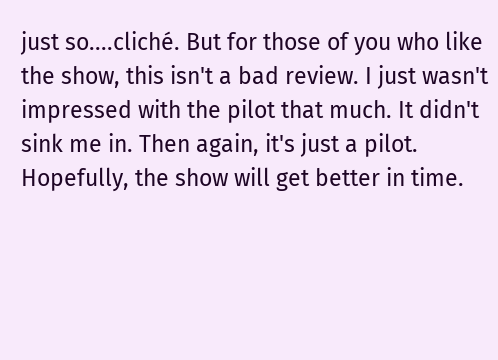just so....cliché. But for those of you who like the show, this isn't a bad review. I just wasn't impressed with the pilot that much. It didn't sink me in. Then again, it's just a pilot. Hopefully, the show will get better in time.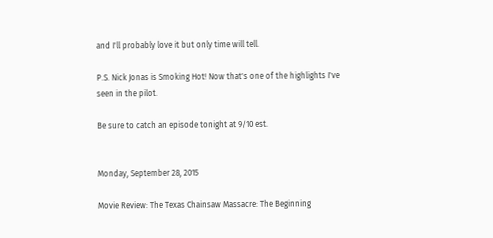and I'll probably love it but only time will tell.

P.S. Nick Jonas is Smoking Hot! Now that's one of the highlights I've seen in the pilot.

Be sure to catch an episode tonight at 9/10 est.


Monday, September 28, 2015

Movie Review: The Texas Chainsaw Massacre: The Beginning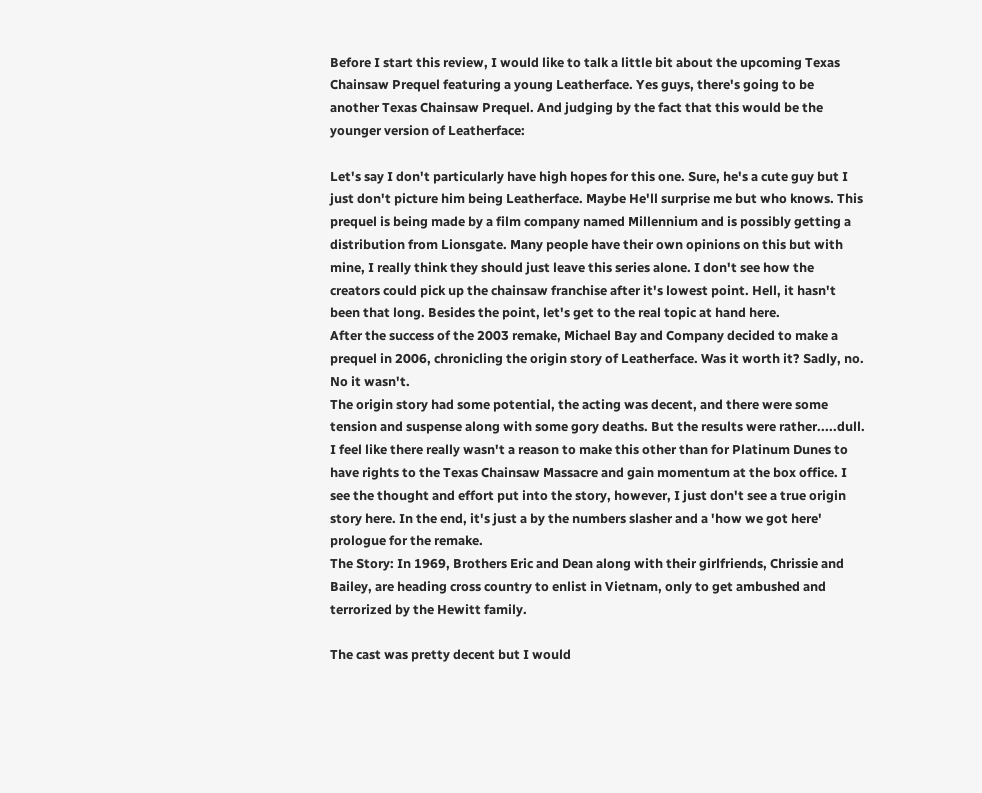Before I start this review, I would like to talk a little bit about the upcoming Texas Chainsaw Prequel featuring a young Leatherface. Yes guys, there's going to be another Texas Chainsaw Prequel. And judging by the fact that this would be the younger version of Leatherface:

Let's say I don't particularly have high hopes for this one. Sure, he's a cute guy but I just don't picture him being Leatherface. Maybe He'll surprise me but who knows. This prequel is being made by a film company named Millennium and is possibly getting a distribution from Lionsgate. Many people have their own opinions on this but with mine, I really think they should just leave this series alone. I don't see how the creators could pick up the chainsaw franchise after it's lowest point. Hell, it hasn't been that long. Besides the point, let's get to the real topic at hand here.
After the success of the 2003 remake, Michael Bay and Company decided to make a prequel in 2006, chronicling the origin story of Leatherface. Was it worth it? Sadly, no. No it wasn't.
The origin story had some potential, the acting was decent, and there were some tension and suspense along with some gory deaths. But the results were rather.....dull. I feel like there really wasn't a reason to make this other than for Platinum Dunes to have rights to the Texas Chainsaw Massacre and gain momentum at the box office. I see the thought and effort put into the story, however, I just don't see a true origin story here. In the end, it's just a by the numbers slasher and a 'how we got here' prologue for the remake.
The Story: In 1969, Brothers Eric and Dean along with their girlfriends, Chrissie and Bailey, are heading cross country to enlist in Vietnam, only to get ambushed and terrorized by the Hewitt family.

The cast was pretty decent but I would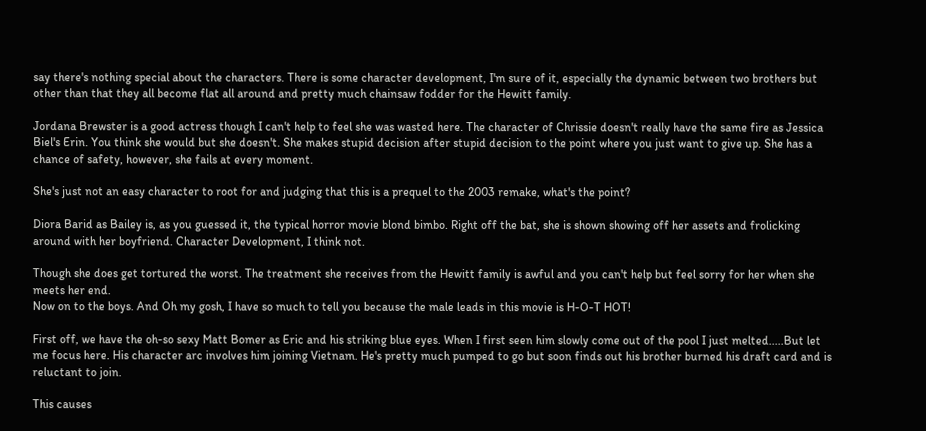say there's nothing special about the characters. There is some character development, I'm sure of it, especially the dynamic between two brothers but other than that they all become flat all around and pretty much chainsaw fodder for the Hewitt family.

Jordana Brewster is a good actress though I can't help to feel she was wasted here. The character of Chrissie doesn't really have the same fire as Jessica Biel's Erin. You think she would but she doesn't. She makes stupid decision after stupid decision to the point where you just want to give up. She has a chance of safety, however, she fails at every moment.

She's just not an easy character to root for and judging that this is a prequel to the 2003 remake, what's the point?

Diora Barid as Bailey is, as you guessed it, the typical horror movie blond bimbo. Right off the bat, she is shown showing off her assets and frolicking around with her boyfriend. Character Development, I think not.

Though she does get tortured the worst. The treatment she receives from the Hewitt family is awful and you can't help but feel sorry for her when she meets her end.
Now on to the boys. And Oh my gosh, I have so much to tell you because the male leads in this movie is H-O-T HOT!

First off, we have the oh-so sexy Matt Bomer as Eric and his striking blue eyes. When I first seen him slowly come out of the pool I just melted.....But let me focus here. His character arc involves him joining Vietnam. He's pretty much pumped to go but soon finds out his brother burned his draft card and is reluctant to join.

This causes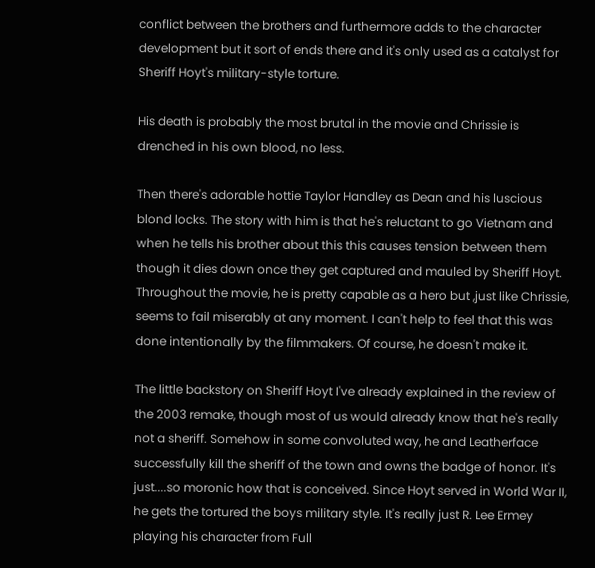conflict between the brothers and furthermore adds to the character development but it sort of ends there and it's only used as a catalyst for Sheriff Hoyt's military-style torture.

His death is probably the most brutal in the movie and Chrissie is drenched in his own blood, no less.

Then there's adorable hottie Taylor Handley as Dean and his luscious blond locks. The story with him is that he's reluctant to go Vietnam and when he tells his brother about this this causes tension between them though it dies down once they get captured and mauled by Sheriff Hoyt. Throughout the movie, he is pretty capable as a hero but ,just like Chrissie, seems to fail miserably at any moment. I can't help to feel that this was done intentionally by the filmmakers. Of course, he doesn't make it.

The little backstory on Sheriff Hoyt I've already explained in the review of the 2003 remake, though most of us would already know that he's really not a sheriff. Somehow in some convoluted way, he and Leatherface successfully kill the sheriff of the town and owns the badge of honor. It's just....so moronic how that is conceived. Since Hoyt served in World War II, he gets the tortured the boys military style. It's really just R. Lee Ermey playing his character from Full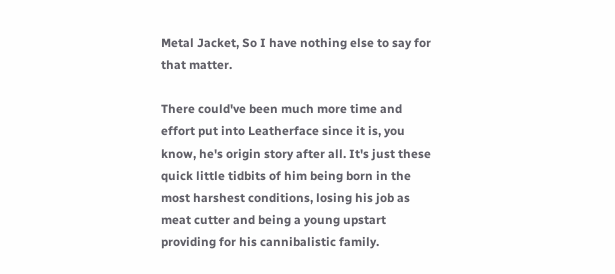Metal Jacket, So I have nothing else to say for that matter.

There could've been much more time and effort put into Leatherface since it is, you know, he's origin story after all. It's just these quick little tidbits of him being born in the most harshest conditions, losing his job as meat cutter and being a young upstart providing for his cannibalistic family.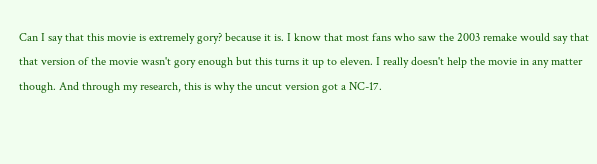Can I say that this movie is extremely gory? because it is. I know that most fans who saw the 2003 remake would say that that version of the movie wasn't gory enough but this turns it up to eleven. I really doesn't help the movie in any matter though. And through my research, this is why the uncut version got a NC-17.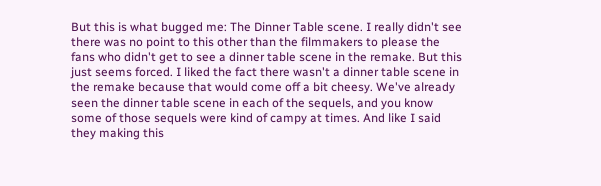But this is what bugged me: The Dinner Table scene. I really didn't see there was no point to this other than the filmmakers to please the fans who didn't get to see a dinner table scene in the remake. But this just seems forced. I liked the fact there wasn't a dinner table scene in the remake because that would come off a bit cheesy. We've already seen the dinner table scene in each of the sequels, and you know some of those sequels were kind of campy at times. And like I said they making this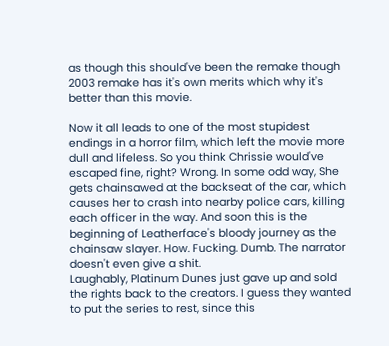as though this should've been the remake though 2003 remake has it's own merits which why it's better than this movie.

Now it all leads to one of the most stupidest endings in a horror film, which left the movie more dull and lifeless. So you think Chrissie would've escaped fine, right? Wrong. In some odd way, She gets chainsawed at the backseat of the car, which causes her to crash into nearby police cars, killing each officer in the way. And soon this is the beginning of Leatherface's bloody journey as the chainsaw slayer. How. Fucking. Dumb. The narrator doesn't even give a shit.
Laughably, Platinum Dunes just gave up and sold the rights back to the creators. I guess they wanted to put the series to rest, since this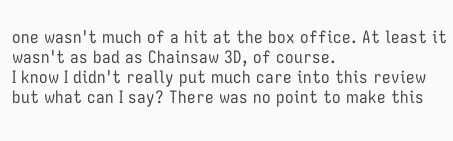one wasn't much of a hit at the box office. At least it wasn't as bad as Chainsaw 3D, of course.
I know I didn't really put much care into this review but what can I say? There was no point to make this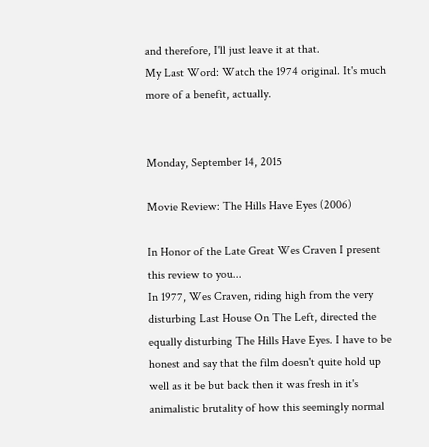and therefore, I'll just leave it at that.
My Last Word: Watch the 1974 original. It's much more of a benefit, actually.


Monday, September 14, 2015

Movie Review: The Hills Have Eyes (2006)

In Honor of the Late Great Wes Craven I present this review to you...
In 1977, Wes Craven, riding high from the very disturbing Last House On The Left, directed the equally disturbing The Hills Have Eyes. I have to be honest and say that the film doesn't quite hold up well as it be but back then it was fresh in it's animalistic brutality of how this seemingly normal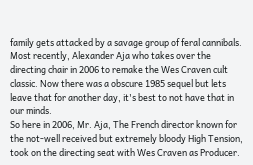family gets attacked by a savage group of feral cannibals. Most recently, Alexander Aja who takes over the directing chair in 2006 to remake the Wes Craven cult classic. Now there was a obscure 1985 sequel but lets leave that for another day, it's best to not have that in our minds.
So here in 2006, Mr. Aja, The French director known for the not-well received but extremely bloody High Tension, took on the directing seat with Wes Craven as Producer.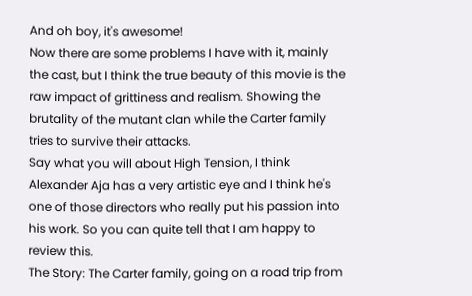And oh boy, it's awesome!
Now there are some problems I have with it, mainly the cast, but I think the true beauty of this movie is the raw impact of grittiness and realism. Showing the brutality of the mutant clan while the Carter family tries to survive their attacks.
Say what you will about High Tension, I think Alexander Aja has a very artistic eye and I think he's one of those directors who really put his passion into his work. So you can quite tell that I am happy to review this.
The Story: The Carter family, going on a road trip from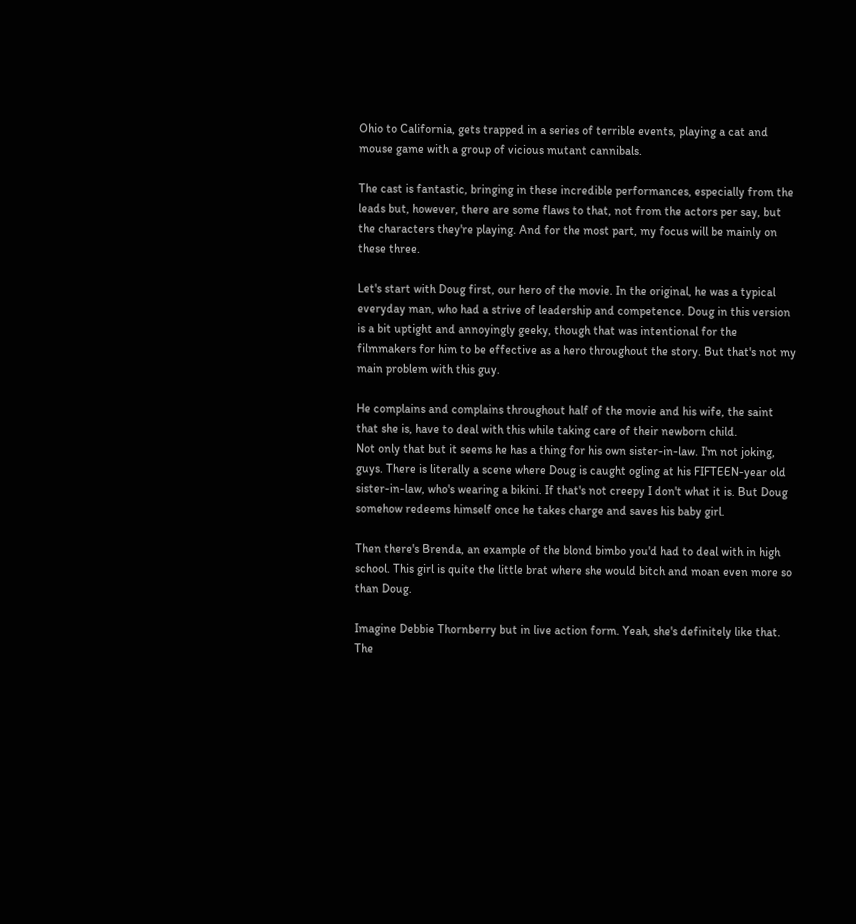Ohio to California, gets trapped in a series of terrible events, playing a cat and mouse game with a group of vicious mutant cannibals.

The cast is fantastic, bringing in these incredible performances, especially from the leads but, however, there are some flaws to that, not from the actors per say, but the characters they're playing. And for the most part, my focus will be mainly on these three.

Let's start with Doug first, our hero of the movie. In the original, he was a typical everyday man, who had a strive of leadership and competence. Doug in this version is a bit uptight and annoyingly geeky, though that was intentional for the filmmakers for him to be effective as a hero throughout the story. But that's not my main problem with this guy.

He complains and complains throughout half of the movie and his wife, the saint that she is, have to deal with this while taking care of their newborn child.
Not only that but it seems he has a thing for his own sister-in-law. I'm not joking, guys. There is literally a scene where Doug is caught ogling at his FIFTEEN-year old sister-in-law, who's wearing a bikini. If that's not creepy I don't what it is. But Doug somehow redeems himself once he takes charge and saves his baby girl.

Then there's Brenda, an example of the blond bimbo you'd had to deal with in high school. This girl is quite the little brat where she would bitch and moan even more so than Doug.

Imagine Debbie Thornberry but in live action form. Yeah, she's definitely like that. The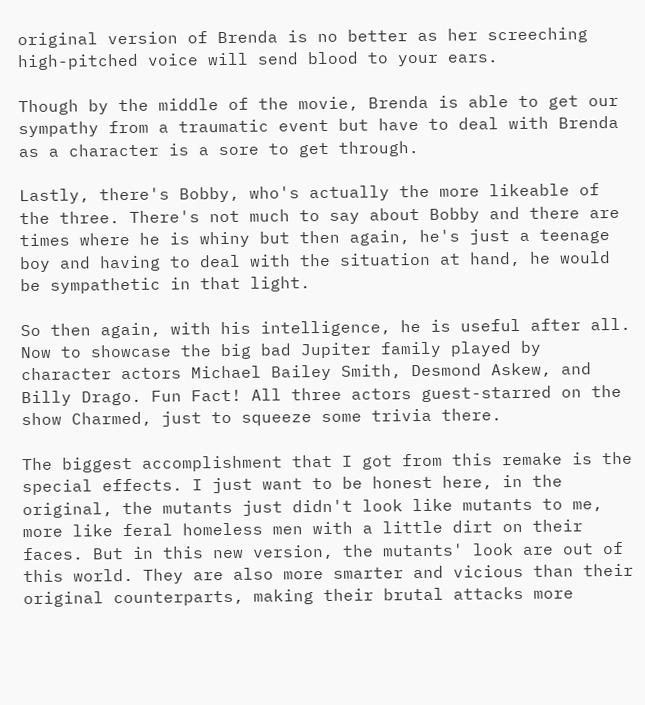original version of Brenda is no better as her screeching high-pitched voice will send blood to your ears.

Though by the middle of the movie, Brenda is able to get our sympathy from a traumatic event but have to deal with Brenda as a character is a sore to get through.

Lastly, there's Bobby, who's actually the more likeable of the three. There's not much to say about Bobby and there are times where he is whiny but then again, he's just a teenage boy and having to deal with the situation at hand, he would be sympathetic in that light.

So then again, with his intelligence, he is useful after all.
Now to showcase the big bad Jupiter family played by character actors Michael Bailey Smith, Desmond Askew, and Billy Drago. Fun Fact! All three actors guest-starred on the show Charmed, just to squeeze some trivia there.

The biggest accomplishment that I got from this remake is the special effects. I just want to be honest here, in the original, the mutants just didn't look like mutants to me, more like feral homeless men with a little dirt on their faces. But in this new version, the mutants' look are out of this world. They are also more smarter and vicious than their original counterparts, making their brutal attacks more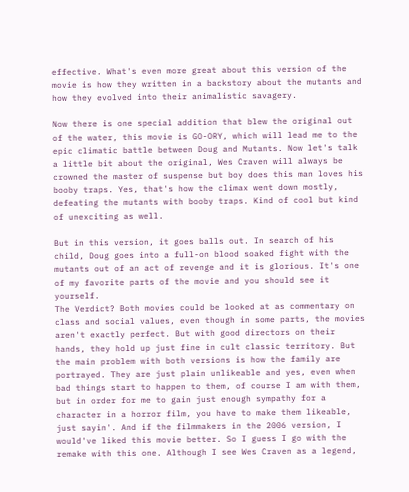effective. What's even more great about this version of the movie is how they written in a backstory about the mutants and how they evolved into their animalistic savagery.

Now there is one special addition that blew the original out of the water, this movie is GO-ORY, which will lead me to the epic climatic battle between Doug and Mutants. Now let's talk a little bit about the original, Wes Craven will always be crowned the master of suspense but boy does this man loves his booby traps. Yes, that's how the climax went down mostly, defeating the mutants with booby traps. Kind of cool but kind of unexciting as well.

But in this version, it goes balls out. In search of his child, Doug goes into a full-on blood soaked fight with the mutants out of an act of revenge and it is glorious. It's one of my favorite parts of the movie and you should see it yourself.
The Verdict? Both movies could be looked at as commentary on class and social values, even though in some parts, the movies aren't exactly perfect. But with good directors on their hands, they hold up just fine in cult classic territory. But the main problem with both versions is how the family are portrayed. They are just plain unlikeable and yes, even when bad things start to happen to them, of course I am with them, but in order for me to gain just enough sympathy for a character in a horror film, you have to make them likeable, just sayin'. And if the filmmakers in the 2006 version, I would've liked this movie better. So I guess I go with the remake with this one. Although I see Wes Craven as a legend,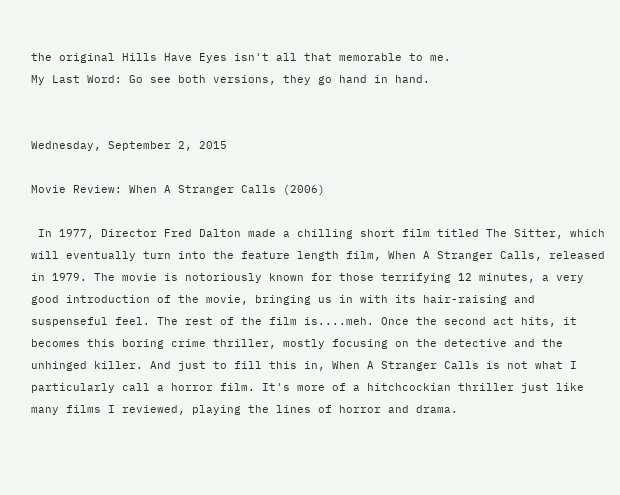the original Hills Have Eyes isn't all that memorable to me.
My Last Word: Go see both versions, they go hand in hand.


Wednesday, September 2, 2015

Movie Review: When A Stranger Calls (2006)

 In 1977, Director Fred Dalton made a chilling short film titled The Sitter, which will eventually turn into the feature length film, When A Stranger Calls, released in 1979. The movie is notoriously known for those terrifying 12 minutes, a very good introduction of the movie, bringing us in with its hair-raising and suspenseful feel. The rest of the film is....meh. Once the second act hits, it becomes this boring crime thriller, mostly focusing on the detective and the unhinged killer. And just to fill this in, When A Stranger Calls is not what I particularly call a horror film. It's more of a hitchcockian thriller just like many films I reviewed, playing the lines of horror and drama.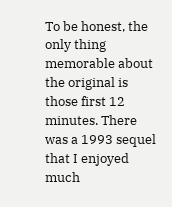To be honest, the only thing memorable about the original is those first 12 minutes. There was a 1993 sequel that I enjoyed much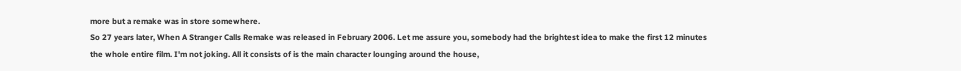more but a remake was in store somewhere.
So 27 years later, When A Stranger Calls Remake was released in February 2006. Let me assure you, somebody had the brightest idea to make the first 12 minutes the whole entire film. I'm not joking. All it consists of is the main character lounging around the house,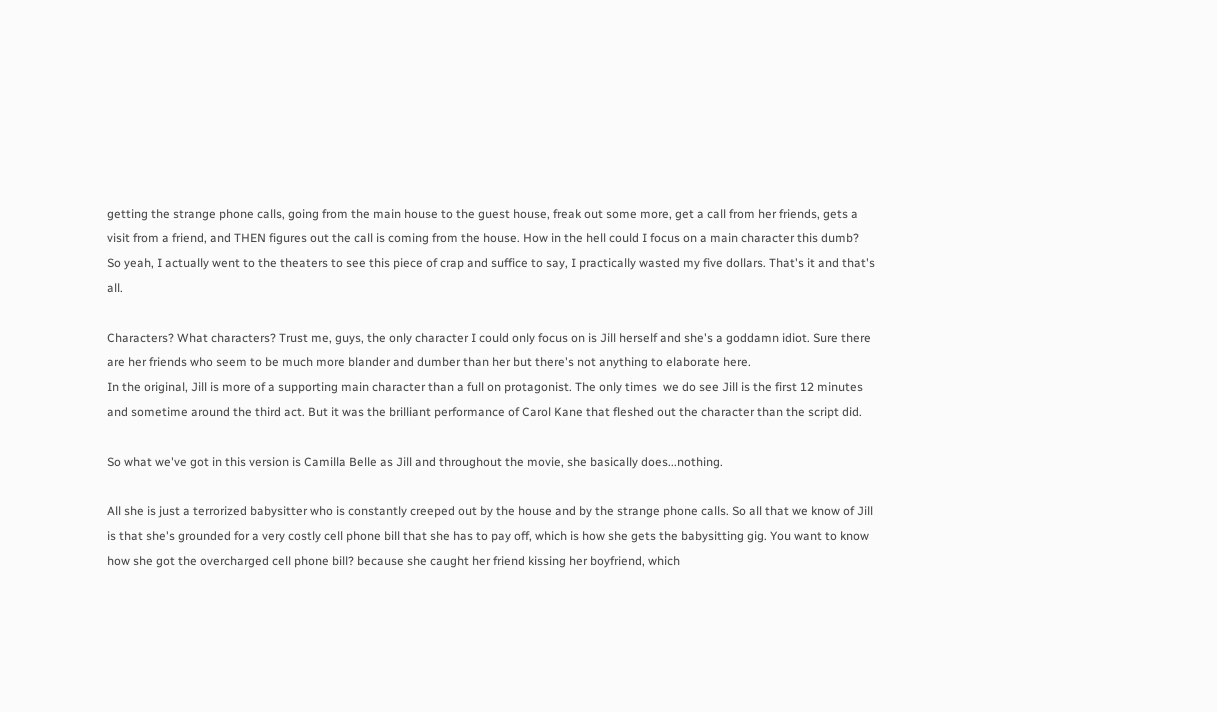getting the strange phone calls, going from the main house to the guest house, freak out some more, get a call from her friends, gets a visit from a friend, and THEN figures out the call is coming from the house. How in the hell could I focus on a main character this dumb?
So yeah, I actually went to the theaters to see this piece of crap and suffice to say, I practically wasted my five dollars. That's it and that's all.

Characters? What characters? Trust me, guys, the only character I could only focus on is Jill herself and she's a goddamn idiot. Sure there are her friends who seem to be much more blander and dumber than her but there's not anything to elaborate here.
In the original, Jill is more of a supporting main character than a full on protagonist. The only times  we do see Jill is the first 12 minutes and sometime around the third act. But it was the brilliant performance of Carol Kane that fleshed out the character than the script did.

So what we've got in this version is Camilla Belle as Jill and throughout the movie, she basically does...nothing.

All she is just a terrorized babysitter who is constantly creeped out by the house and by the strange phone calls. So all that we know of Jill is that she's grounded for a very costly cell phone bill that she has to pay off, which is how she gets the babysitting gig. You want to know how she got the overcharged cell phone bill? because she caught her friend kissing her boyfriend, which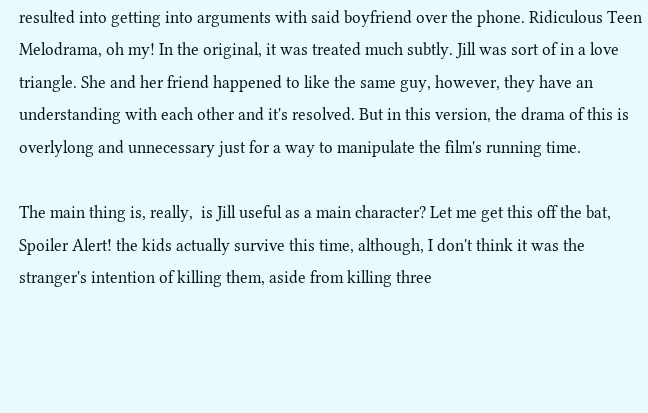resulted into getting into arguments with said boyfriend over the phone. Ridiculous Teen Melodrama, oh my! In the original, it was treated much subtly. Jill was sort of in a love triangle. She and her friend happened to like the same guy, however, they have an understanding with each other and it's resolved. But in this version, the drama of this is overlylong and unnecessary just for a way to manipulate the film's running time.

The main thing is, really,  is Jill useful as a main character? Let me get this off the bat, Spoiler Alert! the kids actually survive this time, although, I don't think it was the stranger's intention of killing them, aside from killing three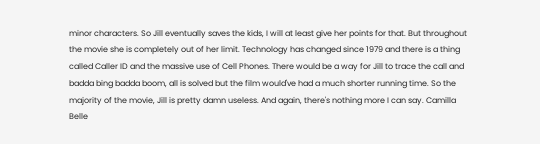minor characters. So Jill eventually saves the kids, I will at least give her points for that. But throughout the movie she is completely out of her limit. Technology has changed since 1979 and there is a thing called Caller ID and the massive use of Cell Phones. There would be a way for Jill to trace the call and badda bing badda boom, all is solved but the film would've had a much shorter running time. So the majority of the movie, Jill is pretty damn useless. And again, there's nothing more I can say. Camilla Belle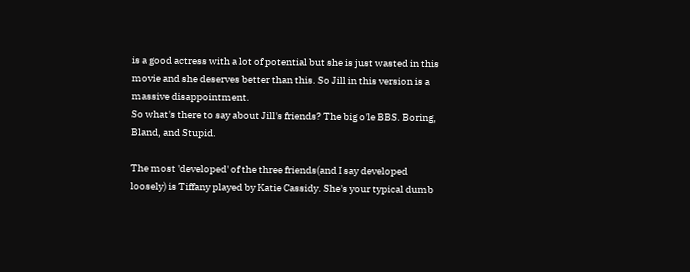is a good actress with a lot of potential but she is just wasted in this movie and she deserves better than this. So Jill in this version is a massive disappointment.
So what's there to say about Jill's friends? The big o'le BBS. Boring, Bland, and Stupid.

The most 'developed' of the three friends(and I say developed loosely) is Tiffany played by Katie Cassidy. She's your typical dumb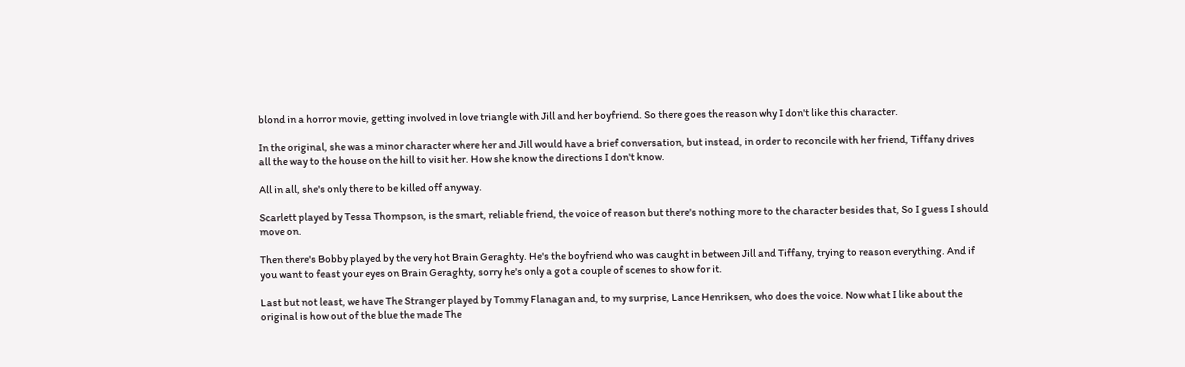blond in a horror movie, getting involved in love triangle with Jill and her boyfriend. So there goes the reason why I don't like this character.

In the original, she was a minor character where her and Jill would have a brief conversation, but instead, in order to reconcile with her friend, Tiffany drives all the way to the house on the hill to visit her. How she know the directions I don't know.

All in all, she's only there to be killed off anyway.

Scarlett played by Tessa Thompson, is the smart, reliable friend, the voice of reason but there's nothing more to the character besides that, So I guess I should move on.

Then there's Bobby played by the very hot Brain Geraghty. He's the boyfriend who was caught in between Jill and Tiffany, trying to reason everything. And if you want to feast your eyes on Brain Geraghty, sorry he's only a got a couple of scenes to show for it.

Last but not least, we have The Stranger played by Tommy Flanagan and, to my surprise, Lance Henriksen, who does the voice. Now what I like about the original is how out of the blue the made The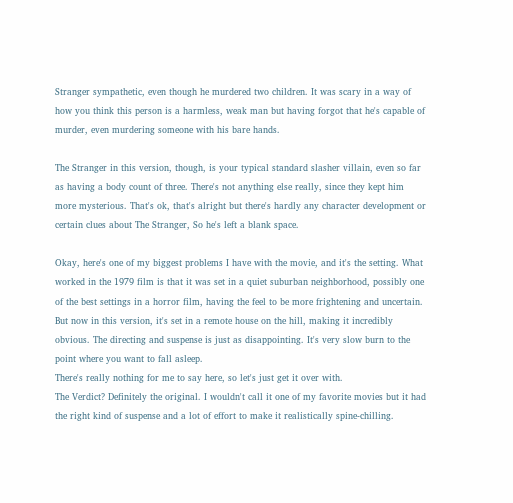Stranger sympathetic, even though he murdered two children. It was scary in a way of how you think this person is a harmless, weak man but having forgot that he's capable of murder, even murdering someone with his bare hands.

The Stranger in this version, though, is your typical standard slasher villain, even so far as having a body count of three. There's not anything else really, since they kept him more mysterious. That's ok, that's alright but there's hardly any character development or certain clues about The Stranger, So he's left a blank space.

Okay, here's one of my biggest problems I have with the movie, and it's the setting. What worked in the 1979 film is that it was set in a quiet suburban neighborhood, possibly one of the best settings in a horror film, having the feel to be more frightening and uncertain. But now in this version, it's set in a remote house on the hill, making it incredibly obvious. The directing and suspense is just as disappointing. It's very slow burn to the point where you want to fall asleep.
There's really nothing for me to say here, so let's just get it over with.
The Verdict? Definitely the original. I wouldn't call it one of my favorite movies but it had the right kind of suspense and a lot of effort to make it realistically spine-chilling.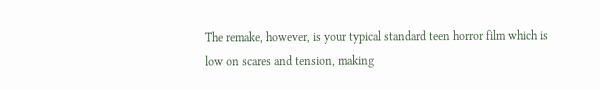The remake, however, is your typical standard teen horror film which is low on scares and tension, making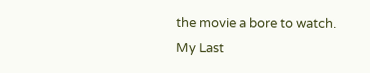the movie a bore to watch.
My Last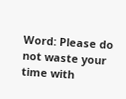Word: Please do not waste your time with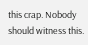this crap. Nobody should witness this.